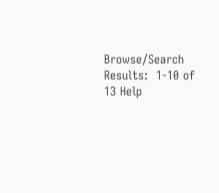Browse/Search Results:  1-10 of 13 Help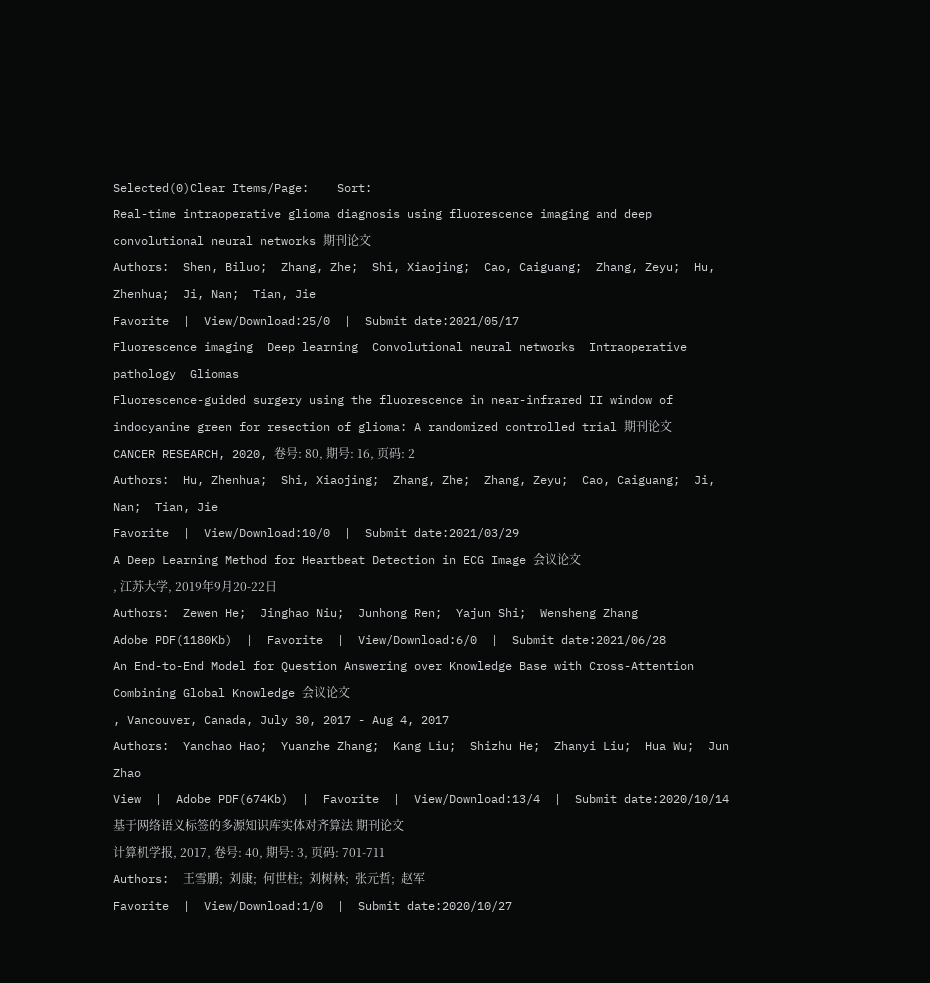Selected(0)Clear Items/Page:    Sort:
Real-time intraoperative glioma diagnosis using fluorescence imaging and deep convolutional neural networks 期刊论文
Authors:  Shen, Biluo;  Zhang, Zhe;  Shi, Xiaojing;  Cao, Caiguang;  Zhang, Zeyu;  Hu, Zhenhua;  Ji, Nan;  Tian, Jie
Favorite  |  View/Download:25/0  |  Submit date:2021/05/17
Fluorescence imaging  Deep learning  Convolutional neural networks  Intraoperative pathology  Gliomas
Fluorescence-guided surgery using the fluorescence in near-infrared II window of indocyanine green for resection of glioma: A randomized controlled trial 期刊论文
CANCER RESEARCH, 2020, 卷号: 80, 期号: 16, 页码: 2
Authors:  Hu, Zhenhua;  Shi, Xiaojing;  Zhang, Zhe;  Zhang, Zeyu;  Cao, Caiguang;  Ji, Nan;  Tian, Jie
Favorite  |  View/Download:10/0  |  Submit date:2021/03/29
A Deep Learning Method for Heartbeat Detection in ECG Image 会议论文
, 江苏大学, 2019年9月20-22日
Authors:  Zewen He;  Jinghao Niu;  Junhong Ren;  Yajun Shi;  Wensheng Zhang
Adobe PDF(1180Kb)  |  Favorite  |  View/Download:6/0  |  Submit date:2021/06/28
An End-to-End Model for Question Answering over Knowledge Base with Cross-Attention Combining Global Knowledge 会议论文
, Vancouver, Canada, July 30, 2017 - Aug 4, 2017
Authors:  Yanchao Hao;  Yuanzhe Zhang;  Kang Liu;  Shizhu He;  Zhanyi Liu;  Hua Wu;  Jun Zhao
View  |  Adobe PDF(674Kb)  |  Favorite  |  View/Download:13/4  |  Submit date:2020/10/14
基于网络语义标签的多源知识库实体对齐算法 期刊论文
计算机学报, 2017, 卷号: 40, 期号: 3, 页码: 701-711
Authors:  王雪鹏;  刘康;  何世柱;  刘树林;  张元哲;  赵军
Favorite  |  View/Download:1/0  |  Submit date:2020/10/27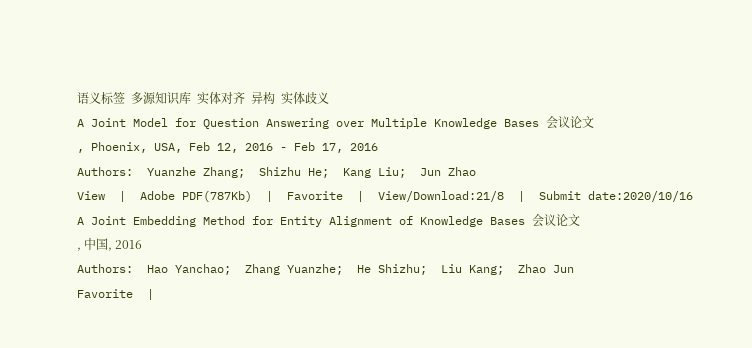语义标签  多源知识库  实体对齐  异构  实体歧义
A Joint Model for Question Answering over Multiple Knowledge Bases 会议论文
, Phoenix, USA, Feb 12, 2016 - Feb 17, 2016
Authors:  Yuanzhe Zhang;  Shizhu He;  Kang Liu;  Jun Zhao
View  |  Adobe PDF(787Kb)  |  Favorite  |  View/Download:21/8  |  Submit date:2020/10/16
A Joint Embedding Method for Entity Alignment of Knowledge Bases 会议论文
, 中国, 2016
Authors:  Hao Yanchao;  Zhang Yuanzhe;  He Shizhu;  Liu Kang;  Zhao Jun
Favorite  |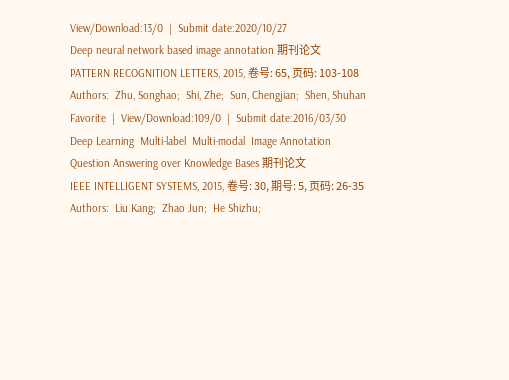View/Download:13/0  |  Submit date:2020/10/27
Deep neural network based image annotation 期刊论文
PATTERN RECOGNITION LETTERS, 2015, 卷号: 65, 页码: 103-108
Authors:  Zhu, Songhao;  Shi, Zhe;  Sun, Chengjian;  Shen, Shuhan
Favorite  |  View/Download:109/0  |  Submit date:2016/03/30
Deep Learning  Multi-label  Multi-modal  Image Annotation
Question Answering over Knowledge Bases 期刊论文
IEEE INTELLIGENT SYSTEMS, 2015, 卷号: 30, 期号: 5, 页码: 26-35
Authors:  Liu Kang;  Zhao Jun;  He Shizhu;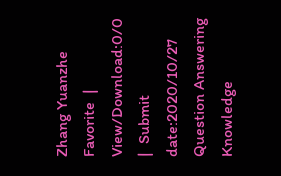Zhang Yuanzhe
Favorite  |  View/Download:0/0  |  Submit date:2020/10/27
Question Answering Knowledge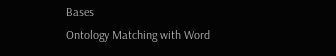Bases
Ontology Matching with Word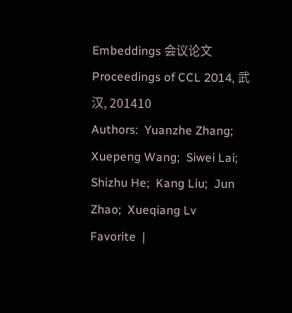Embeddings 会议论文
Proceedings of CCL 2014, 武汉, 201410
Authors:  Yuanzhe Zhang;  Xuepeng Wang;  Siwei Lai;  Shizhu He;  Kang Liu;  Jun Zhao;  Xueqiang Lv
Favorite  |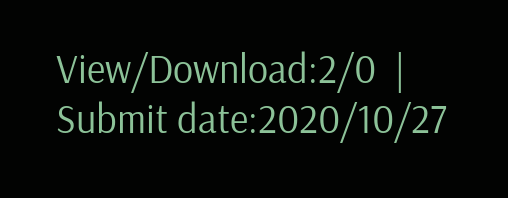View/Download:2/0  |  Submit date:2020/10/27